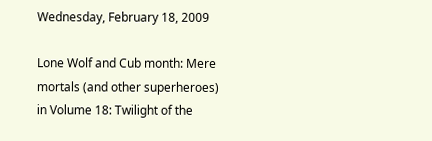Wednesday, February 18, 2009

Lone Wolf and Cub month: Mere mortals (and other superheroes) in Volume 18: Twilight of the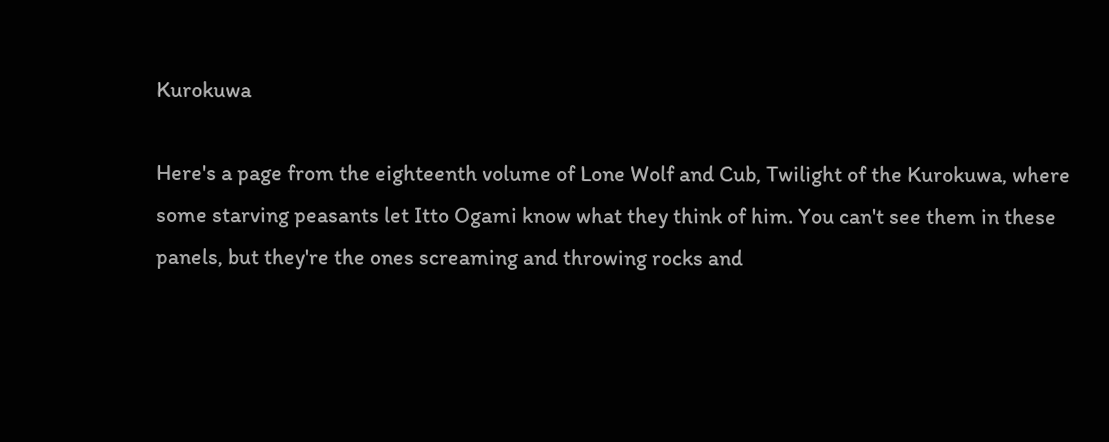Kurokuwa

Here's a page from the eighteenth volume of Lone Wolf and Cub, Twilight of the Kurokuwa, where some starving peasants let Itto Ogami know what they think of him. You can't see them in these panels, but they're the ones screaming and throwing rocks and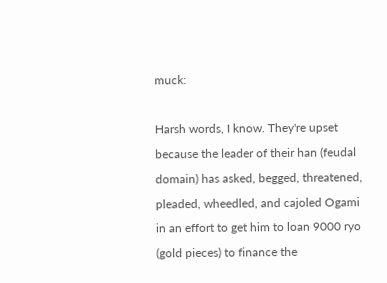muck:

Harsh words, I know. They're upset because the leader of their han (feudal domain) has asked, begged, threatened, pleaded, wheedled, and cajoled Ogami in an effort to get him to loan 9000 ryo (gold pieces) to finance the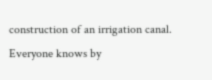construction of an irrigation canal. Everyone knows by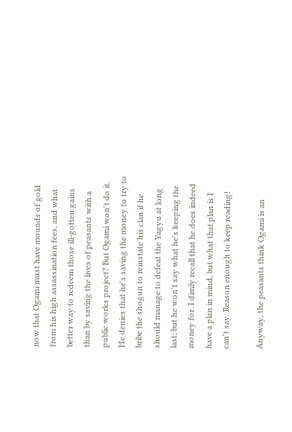now that Ogami must have mounds of gold from his high assassination fees, and what better way to redeem those ill-gotten gains than by saving the lives of peasants with a public works project? But Ogami won't do it. He denies that he's saving the money to try to bribe the shogun to reinstate his clan if he should manage to defeat the Yagyu at long last; but he won't say what he's keeping the money for. I dimly recall that he does indeed have a plan in mind, but what that plan is I can't say. Reason enough to keep reading!

Anyway, the peasants think Ogami is an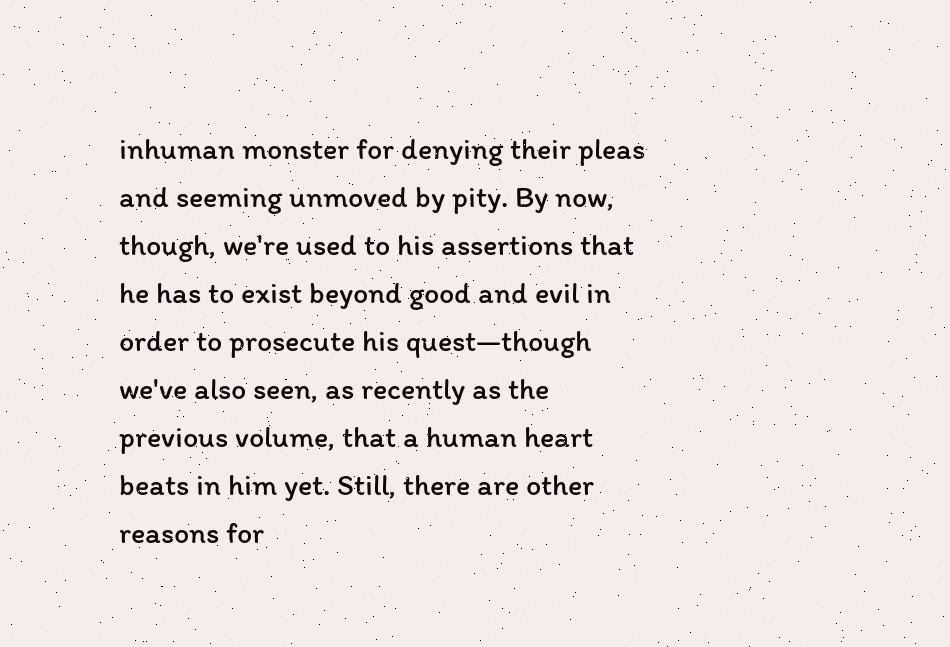inhuman monster for denying their pleas and seeming unmoved by pity. By now, though, we're used to his assertions that he has to exist beyond good and evil in order to prosecute his quest—though we've also seen, as recently as the previous volume, that a human heart beats in him yet. Still, there are other reasons for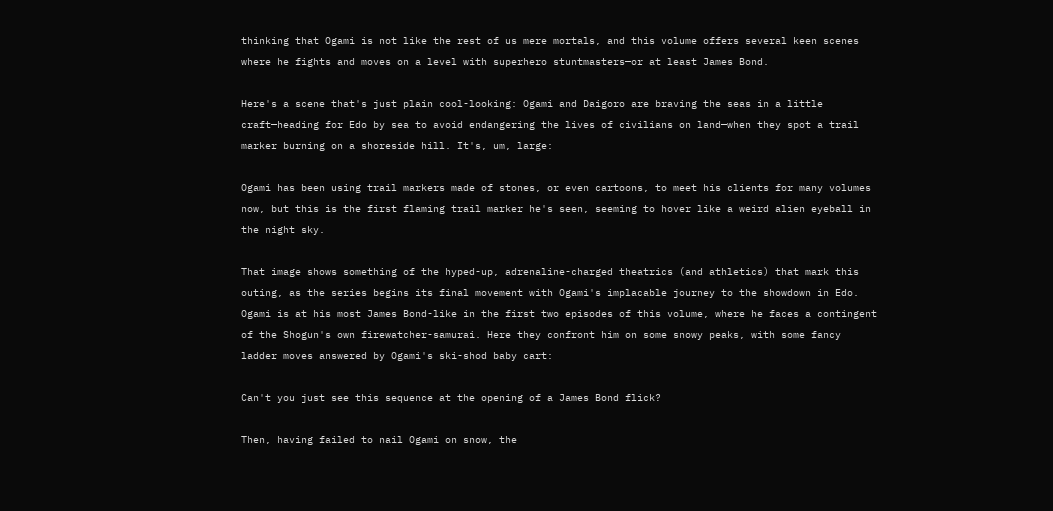thinking that Ogami is not like the rest of us mere mortals, and this volume offers several keen scenes where he fights and moves on a level with superhero stuntmasters—or at least James Bond.

Here's a scene that's just plain cool-looking: Ogami and Daigoro are braving the seas in a little craft—heading for Edo by sea to avoid endangering the lives of civilians on land—when they spot a trail marker burning on a shoreside hill. It's, um, large:

Ogami has been using trail markers made of stones, or even cartoons, to meet his clients for many volumes now, but this is the first flaming trail marker he's seen, seeming to hover like a weird alien eyeball in the night sky.

That image shows something of the hyped-up, adrenaline-charged theatrics (and athletics) that mark this outing, as the series begins its final movement with Ogami's implacable journey to the showdown in Edo. Ogami is at his most James Bond-like in the first two episodes of this volume, where he faces a contingent of the Shogun's own firewatcher-samurai. Here they confront him on some snowy peaks, with some fancy ladder moves answered by Ogami's ski-shod baby cart:

Can't you just see this sequence at the opening of a James Bond flick?

Then, having failed to nail Ogami on snow, the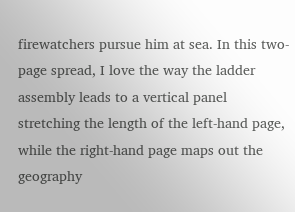firewatchers pursue him at sea. In this two-page spread, I love the way the ladder assembly leads to a vertical panel stretching the length of the left-hand page, while the right-hand page maps out the geography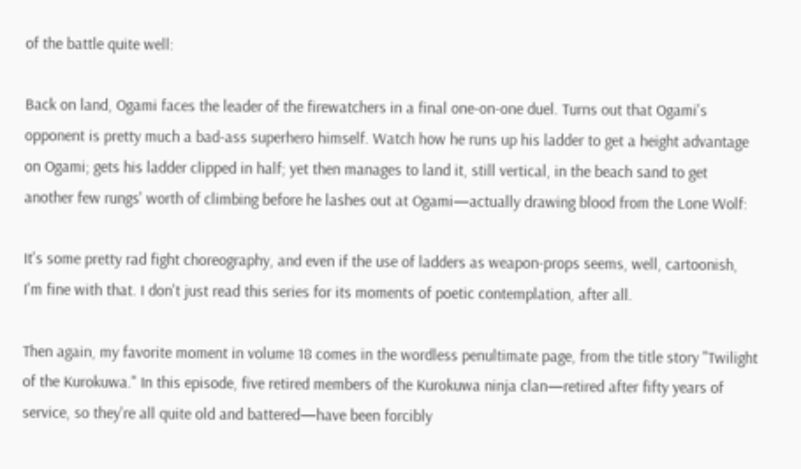of the battle quite well:

Back on land, Ogami faces the leader of the firewatchers in a final one-on-one duel. Turns out that Ogami's opponent is pretty much a bad-ass superhero himself. Watch how he runs up his ladder to get a height advantage on Ogami; gets his ladder clipped in half; yet then manages to land it, still vertical, in the beach sand to get another few rungs' worth of climbing before he lashes out at Ogami—actually drawing blood from the Lone Wolf:

It's some pretty rad fight choreography, and even if the use of ladders as weapon-props seems, well, cartoonish, I'm fine with that. I don't just read this series for its moments of poetic contemplation, after all.

Then again, my favorite moment in volume 18 comes in the wordless penultimate page, from the title story "Twilight of the Kurokuwa." In this episode, five retired members of the Kurokuwa ninja clan—retired after fifty years of service, so they're all quite old and battered—have been forcibly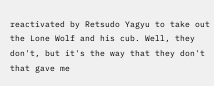reactivated by Retsudo Yagyu to take out the Lone Wolf and his cub. Well, they don't, but it's the way that they don't that gave me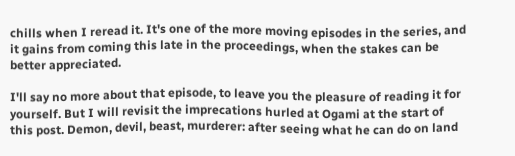chills when I reread it. It's one of the more moving episodes in the series, and it gains from coming this late in the proceedings, when the stakes can be better appreciated.

I'll say no more about that episode, to leave you the pleasure of reading it for yourself. But I will revisit the imprecations hurled at Ogami at the start of this post. Demon, devil, beast, murderer: after seeing what he can do on land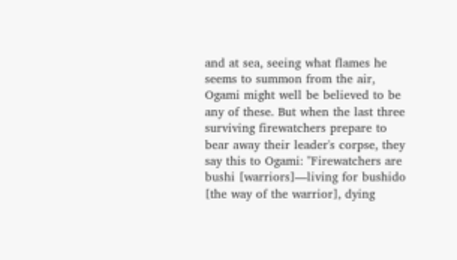and at sea, seeing what flames he seems to summon from the air, Ogami might well be believed to be any of these. But when the last three surviving firewatchers prepare to bear away their leader's corpse, they say this to Ogami: "Firewatchers are bushi [warriors]—living for bushido [the way of the warrior], dying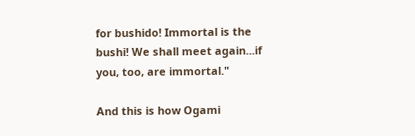for bushido! Immortal is the bushi! We shall meet again...if you, too, are immortal."

And this is how Ogami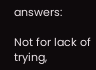answers:

Not for lack of trying,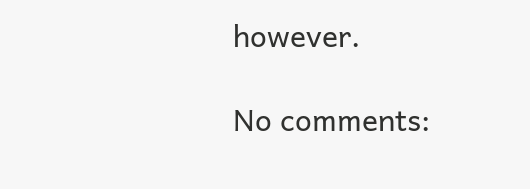however.

No comments: